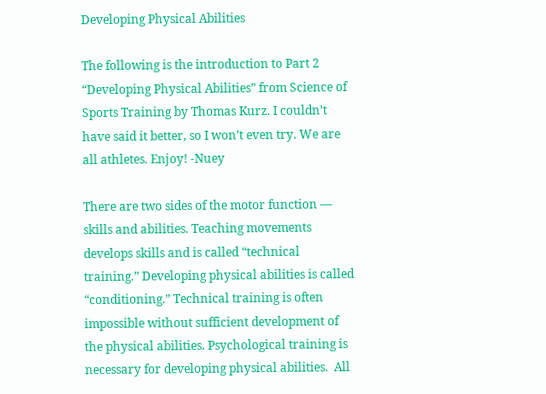Developing Physical Abilities

The following is the introduction to Part 2 “Developing Physical Abilities” from Science of Sports Training by Thomas Kurz. I couldn’t have said it better, so I won’t even try. We are all athletes. Enjoy! -Nuey

There are two sides of the motor function — skills and abilities. Teaching movements develops skills and is called “technical training.” Developing physical abilities is called “conditioning.” Technical training is often impossible without sufficient development of the physical abilities. Psychological training is necessary for developing physical abilities.  All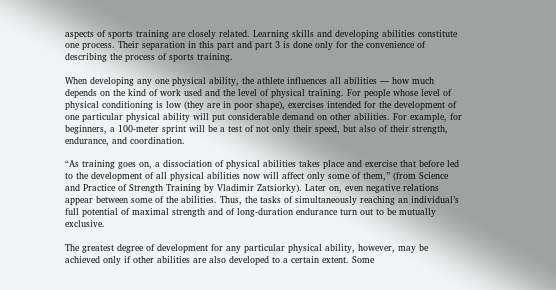aspects of sports training are closely related. Learning skills and developing abilities constitute one process. Their separation in this part and part 3 is done only for the convenience of describing the process of sports training.

When developing any one physical ability, the athlete influences all abilities — how much depends on the kind of work used and the level of physical training. For people whose level of physical conditioning is low (they are in poor shape), exercises intended for the development of one particular physical ability will put considerable demand on other abilities. For example, for beginners, a 100-meter sprint will be a test of not only their speed, but also of their strength, endurance, and coordination.

“As training goes on, a dissociation of physical abilities takes place and exercise that before led to the development of all physical abilities now will affect only some of them,” (from Science and Practice of Strength Training by Vladimir Zatsiorky). Later on, even negative relations appear between some of the abilities. Thus, the tasks of simultaneously reaching an individual’s full potential of maximal strength and of long-duration endurance turn out to be mutually exclusive.

The greatest degree of development for any particular physical ability, however, may be achieved only if other abilities are also developed to a certain extent. Some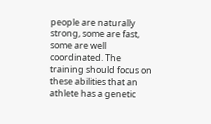people are naturally strong, some are fast, some are well coordinated. The training should focus on these abilities that an athlete has a genetic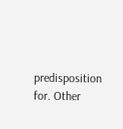predisposition for. Other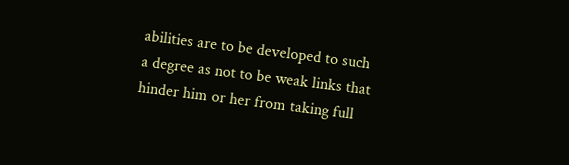abilities are to be developed to such a degree as not to be weak links that hinder him or her from taking full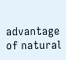advantage of natural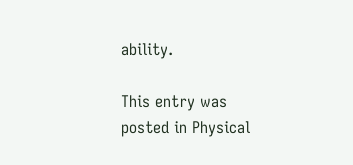ability.

This entry was posted in Physical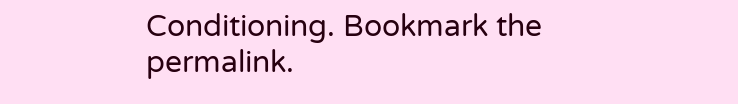Conditioning. Bookmark the permalink.